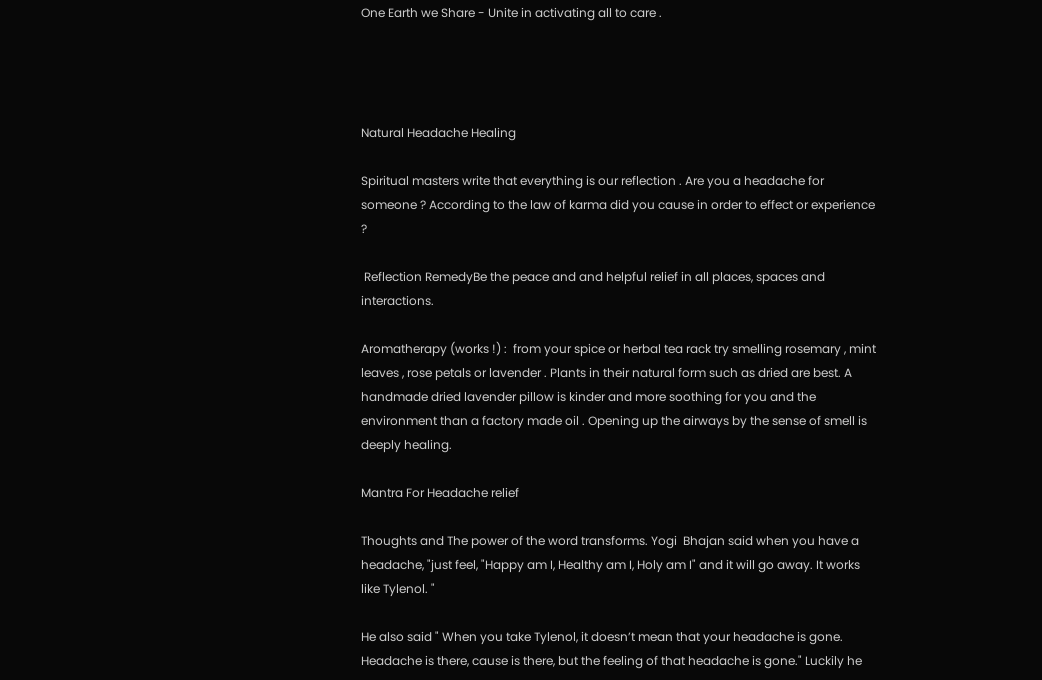One Earth we Share - Unite in activating all to care .




Natural Headache Healing

Spiritual masters write that everything is our reflection . Are you a headache for someone ? According to the law of karma did you cause in order to effect or experience ?

 Reflection RemedyBe the peace and and helpful relief in all places, spaces and interactions.

Aromatherapy (works !) :  from your spice or herbal tea rack try smelling rosemary , mint leaves , rose petals or lavender . Plants in their natural form such as dried are best. A handmade dried lavender pillow is kinder and more soothing for you and the environment than a factory made oil . Opening up the airways by the sense of smell is deeply healing.

Mantra For Headache relief

Thoughts and The power of the word transforms. Yogi  Bhajan said when you have a headache, "just feel, "Happy am I, Healthy am I, Holy am I" and it will go away. It works like Tylenol. "

He also said " When you take Tylenol, it doesn’t mean that your headache is gone. Headache is there, cause is there, but the feeling of that headache is gone." Luckily he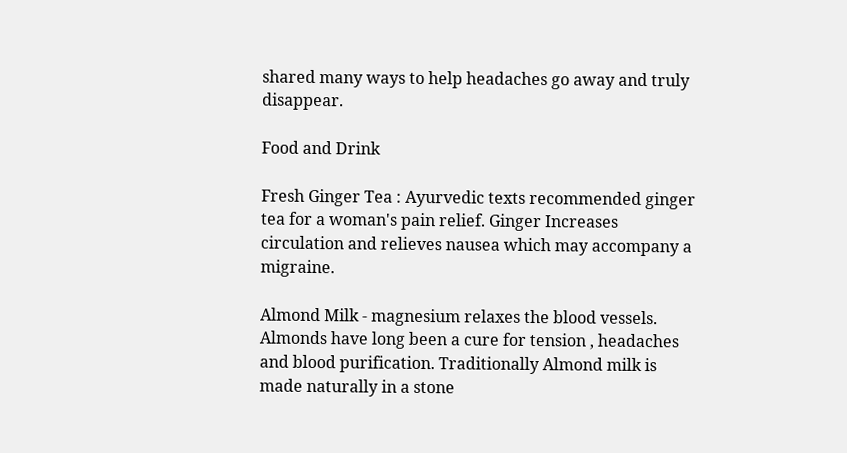shared many ways to help headaches go away and truly disappear.

Food and Drink

Fresh Ginger Tea : Ayurvedic texts recommended ginger tea for a woman's pain relief. Ginger Increases circulation and relieves nausea which may accompany a migraine.

Almond Milk - magnesium relaxes the blood vessels. Almonds have long been a cure for tension , headaches and blood purification. Traditionally Almond milk is made naturally in a stone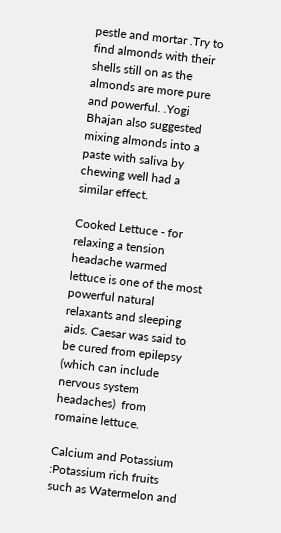pestle and mortar .Try to find almonds with their shells still on as the almonds are more pure and powerful. .Yogi Bhajan also suggested mixing almonds into a paste with saliva by chewing well had a similar effect.

Cooked Lettuce - for relaxing a tension headache warmed lettuce is one of the most powerful natural relaxants and sleeping aids. Caesar was said to be cured from epilepsy (which can include nervous system headaches)  from romaine lettuce.

Calcium and Potassium :Potassium rich fruits such as Watermelon and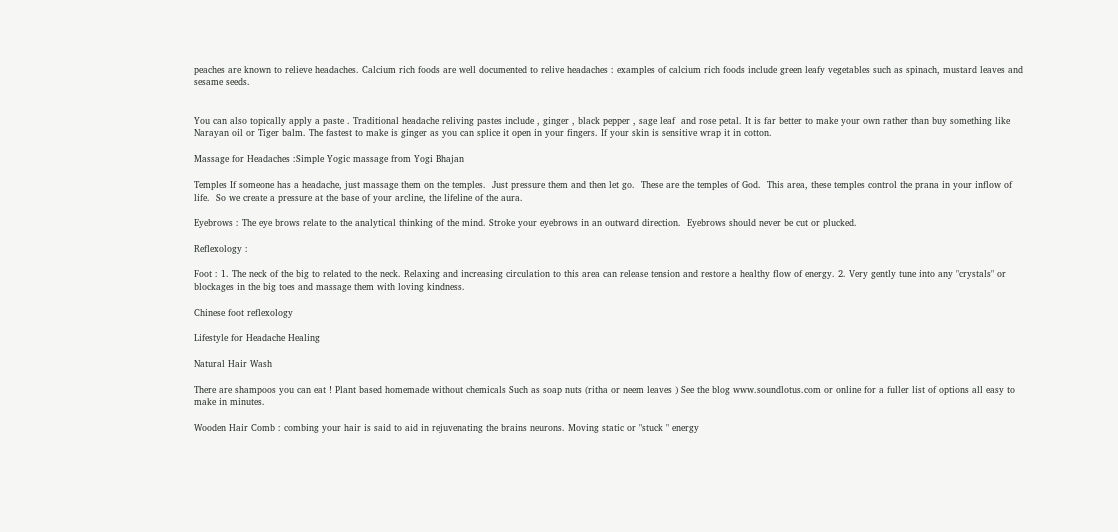peaches are known to relieve headaches. Calcium rich foods are well documented to relive headaches : examples of calcium rich foods include green leafy vegetables such as spinach, mustard leaves and sesame seeds.


You can also topically apply a paste . Traditional headache reliving pastes include , ginger , black pepper , sage leaf  and rose petal. It is far better to make your own rather than buy something like Narayan oil or Tiger balm. The fastest to make is ginger as you can splice it open in your fingers. If your skin is sensitive wrap it in cotton.

Massage for Headaches :Simple Yogic massage from Yogi Bhajan

Temples If someone has a headache, just massage them on the temples.  Just pressure them and then let go.  These are the temples of God.  This area, these temples control the prana in your inflow of life.  So we create a pressure at the base of your arcline, the lifeline of the aura.

Eyebrows : The eye brows relate to the analytical thinking of the mind. Stroke your eyebrows in an outward direction.  Eyebrows should never be cut or plucked.

Reflexology :

Foot : 1. The neck of the big to related to the neck. Relaxing and increasing circulation to this area can release tension and restore a healthy flow of energy. 2. Very gently tune into any "crystals" or blockages in the big toes and massage them with loving kindness.

Chinese foot reflexology

Lifestyle for Headache Healing

Natural Hair Wash

There are shampoos you can eat ! Plant based homemade without chemicals Such as soap nuts (ritha or neem leaves ) See the blog www.soundlotus.com or online for a fuller list of options all easy to make in minutes.

Wooden Hair Comb : combing your hair is said to aid in rejuvenating the brains neurons. Moving static or "stuck " energy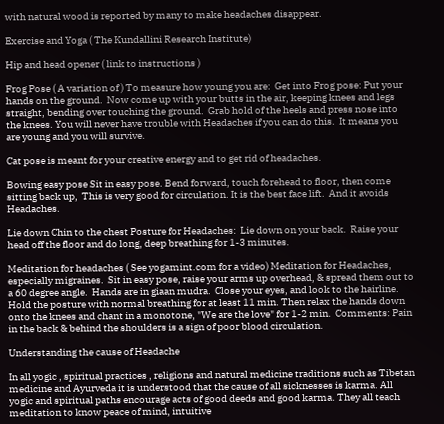with natural wood is reported by many to make headaches disappear.

Exercise and Yoga ( The Kundallini Research Institute)

Hip and head opener ( link to instructions )

Frog Pose ( A variation of ) To measure how young you are:  Get into Frog pose: Put your hands on the ground.  Now come up with your butts in the air, keeping knees and legs straight, bending over touching the ground.  Grab hold of the heels and press nose into the knees. You will never have trouble with Headaches if you can do this.  It means you are young and you will survive.

Cat pose is meant for your creative energy and to get rid of headaches.

Bowing easy pose Sit in easy pose. Bend forward, touch forehead to floor, then come sitting back up,  This is very good for circulation. It is the best face lift.  And it avoids Headaches.

Lie down Chin to the chest Posture for Headaches:  Lie down on your back.  Raise your head off the floor and do long, deep breathing for 1-3 minutes.

Meditation for headaches ( See yogamint.com for a video) Meditation for Headaches, especially migraines.  Sit in easy pose, raise your arms up overhead, & spread them out to a 60 degree angle.  Hands are in giaan mudra.  Close your eyes, and look to the hairline. Hold the posture with normal breathing for at least 11 min. Then relax the hands down onto the knees and chant in a monotone, "We are the love" for 1-2 min.  Comments: Pain in the back & behind the shoulders is a sign of poor blood circulation.

Understanding the cause of Headache

In all yogic , spiritual practices , religions and natural medicine traditions such as Tibetan medicine and Ayurveda it is understood that the cause of all sicknesses is karma. All yogic and spiritual paths encourage acts of good deeds and good karma. They all teach meditation to know peace of mind, intuitive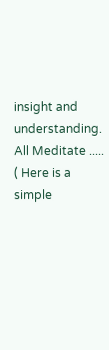insight and understanding. All Meditate ..... ( Here is a simple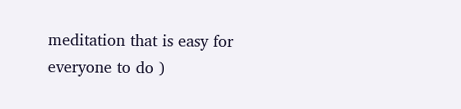meditation that is easy for everyone to do )